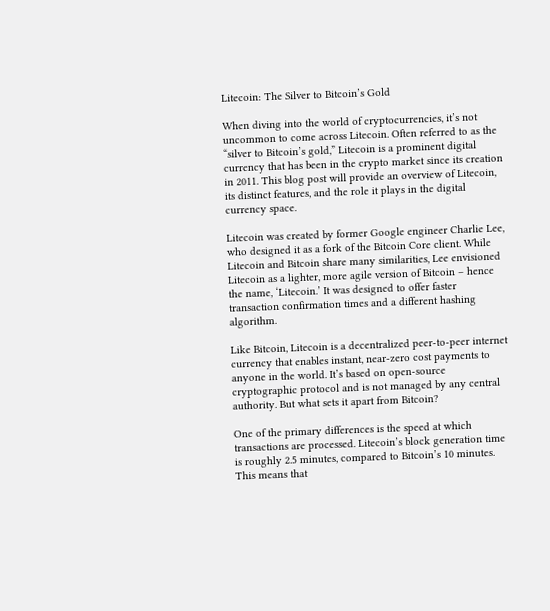Litecoin: The Silver to Bitcoin’s Gold

When diving into the world of cryptocurrencies, it’s not uncommon to come across Litecoin. Often referred to as the “silver to Bitcoin’s gold,” Litecoin is a prominent digital currency that has been in the crypto market since its creation in 2011. This blog post will provide an overview of Litecoin, its distinct features, and the role it plays in the digital currency space.

Litecoin was created by former Google engineer Charlie Lee, who designed it as a fork of the Bitcoin Core client. While Litecoin and Bitcoin share many similarities, Lee envisioned Litecoin as a lighter, more agile version of Bitcoin – hence the name, ‘Litecoin.’ It was designed to offer faster transaction confirmation times and a different hashing algorithm.

Like Bitcoin, Litecoin is a decentralized peer-to-peer internet currency that enables instant, near-zero cost payments to anyone in the world. It’s based on open-source cryptographic protocol and is not managed by any central authority. But what sets it apart from Bitcoin?

One of the primary differences is the speed at which transactions are processed. Litecoin’s block generation time is roughly 2.5 minutes, compared to Bitcoin’s 10 minutes. This means that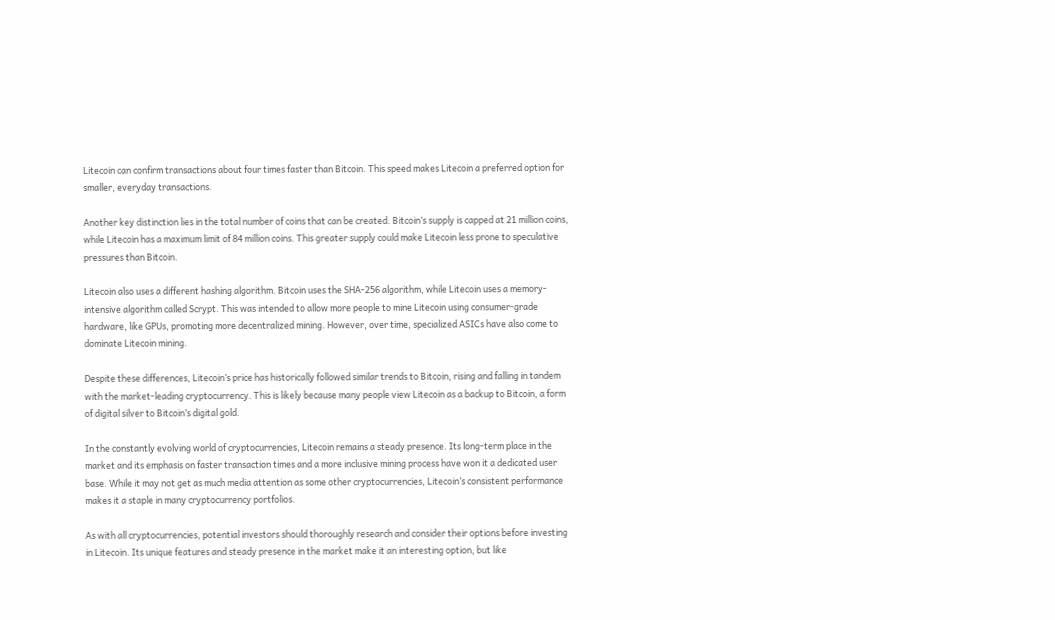Litecoin can confirm transactions about four times faster than Bitcoin. This speed makes Litecoin a preferred option for smaller, everyday transactions.

Another key distinction lies in the total number of coins that can be created. Bitcoin’s supply is capped at 21 million coins, while Litecoin has a maximum limit of 84 million coins. This greater supply could make Litecoin less prone to speculative pressures than Bitcoin.

Litecoin also uses a different hashing algorithm. Bitcoin uses the SHA-256 algorithm, while Litecoin uses a memory-intensive algorithm called Scrypt. This was intended to allow more people to mine Litecoin using consumer-grade hardware, like GPUs, promoting more decentralized mining. However, over time, specialized ASICs have also come to dominate Litecoin mining.

Despite these differences, Litecoin’s price has historically followed similar trends to Bitcoin, rising and falling in tandem with the market-leading cryptocurrency. This is likely because many people view Litecoin as a backup to Bitcoin, a form of digital silver to Bitcoin’s digital gold.

In the constantly evolving world of cryptocurrencies, Litecoin remains a steady presence. Its long-term place in the market and its emphasis on faster transaction times and a more inclusive mining process have won it a dedicated user base. While it may not get as much media attention as some other cryptocurrencies, Litecoin’s consistent performance makes it a staple in many cryptocurrency portfolios.

As with all cryptocurrencies, potential investors should thoroughly research and consider their options before investing in Litecoin. Its unique features and steady presence in the market make it an interesting option, but like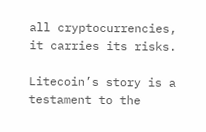all cryptocurrencies, it carries its risks.

Litecoin’s story is a testament to the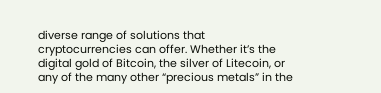diverse range of solutions that cryptocurrencies can offer. Whether it’s the digital gold of Bitcoin, the silver of Litecoin, or any of the many other “precious metals” in the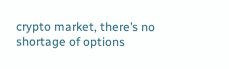crypto market, there’s no shortage of options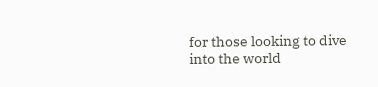for those looking to dive into the world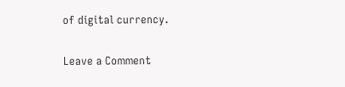of digital currency.

Leave a Comment